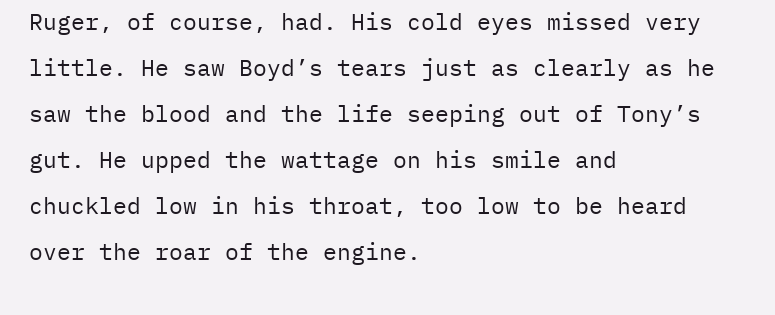Ruger, of course, had. His cold eyes missed very little. He saw Boyd’s tears just as clearly as he saw the blood and the life seeping out of Tony’s gut. He upped the wattage on his smile and chuckled low in his throat, too low to be heard over the roar of the engine.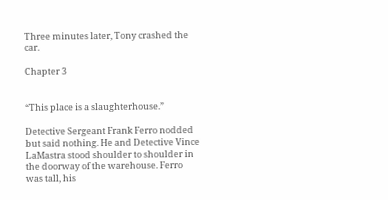Three minutes later, Tony crashed the car.

Chapter 3


“This place is a slaughterhouse.”

Detective Sergeant Frank Ferro nodded but said nothing. He and Detective Vince LaMastra stood shoulder to shoulder in the doorway of the warehouse. Ferro was tall, his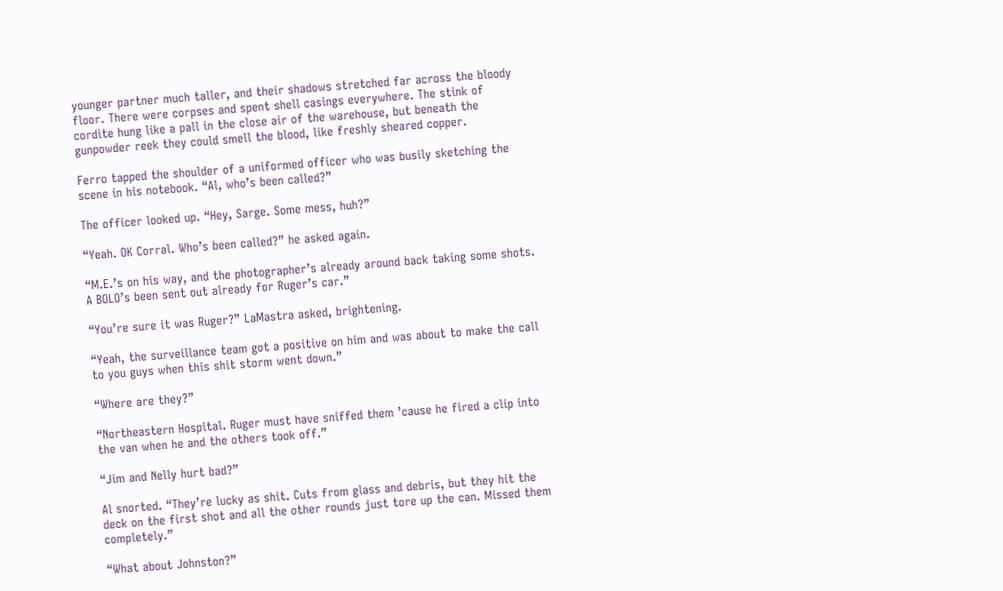younger partner much taller, and their shadows stretched far across the bloody floor. There were corpses and spent shell casings everywhere. The stink of cordite hung like a pall in the close air of the warehouse, but beneath the gunpowder reek they could smell the blood, like freshly sheared copper.

Ferro tapped the shoulder of a uniformed officer who was busily sketching the scene in his notebook. “Al, who’s been called?”

The officer looked up. “Hey, Sarge. Some mess, huh?”

“Yeah. OK Corral. Who’s been called?” he asked again.

“M.E.’s on his way, and the photographer’s already around back taking some shots. A BOLO’s been sent out already for Ruger’s car.”

“You’re sure it was Ruger?” LaMastra asked, brightening.

“Yeah, the surveillance team got a positive on him and was about to make the call to you guys when this shit storm went down.”

“Where are they?”

“Northeastern Hospital. Ruger must have sniffed them ’cause he fired a clip into the van when he and the others took off.”

“Jim and Nelly hurt bad?”

Al snorted. “They’re lucky as shit. Cuts from glass and debris, but they hit the deck on the first shot and all the other rounds just tore up the can. Missed them completely.”

“What about Johnston?”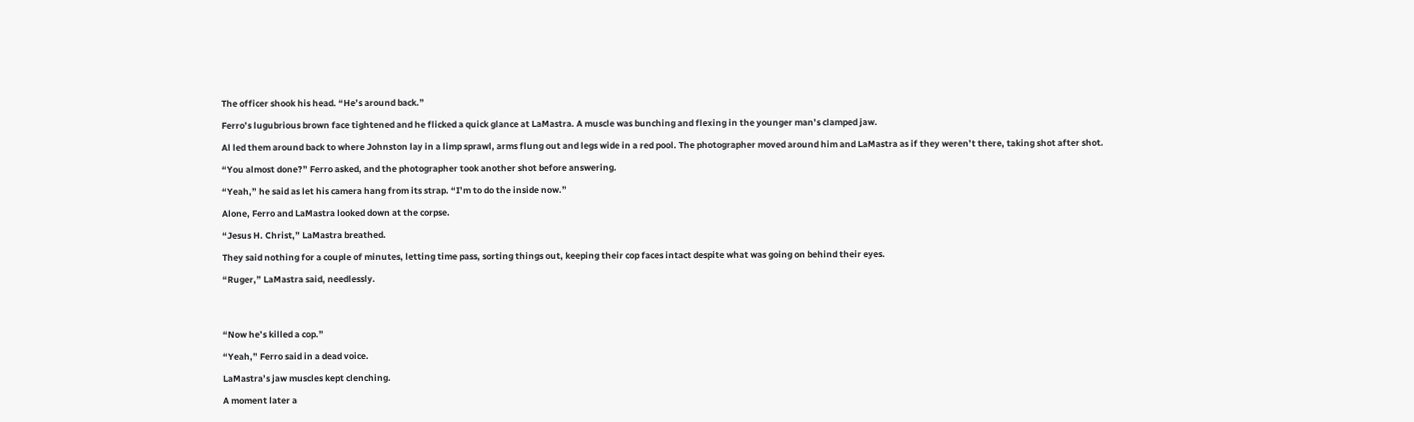The officer shook his head. “He’s around back.”

Ferro’s lugubrious brown face tightened and he flicked a quick glance at LaMastra. A muscle was bunching and flexing in the younger man’s clamped jaw.

Al led them around back to where Johnston lay in a limp sprawl, arms flung out and legs wide in a red pool. The photographer moved around him and LaMastra as if they weren’t there, taking shot after shot.

“You almost done?” Ferro asked, and the photographer took another shot before answering.

“Yeah,” he said as let his camera hang from its strap. “I’m to do the inside now.”

Alone, Ferro and LaMastra looked down at the corpse.

“Jesus H. Christ,” LaMastra breathed.

They said nothing for a couple of minutes, letting time pass, sorting things out, keeping their cop faces intact despite what was going on behind their eyes.

“Ruger,” LaMastra said, needlessly.




“Now he’s killed a cop.”

“Yeah,” Ferro said in a dead voice.

LaMastra’s jaw muscles kept clenching.

A moment later a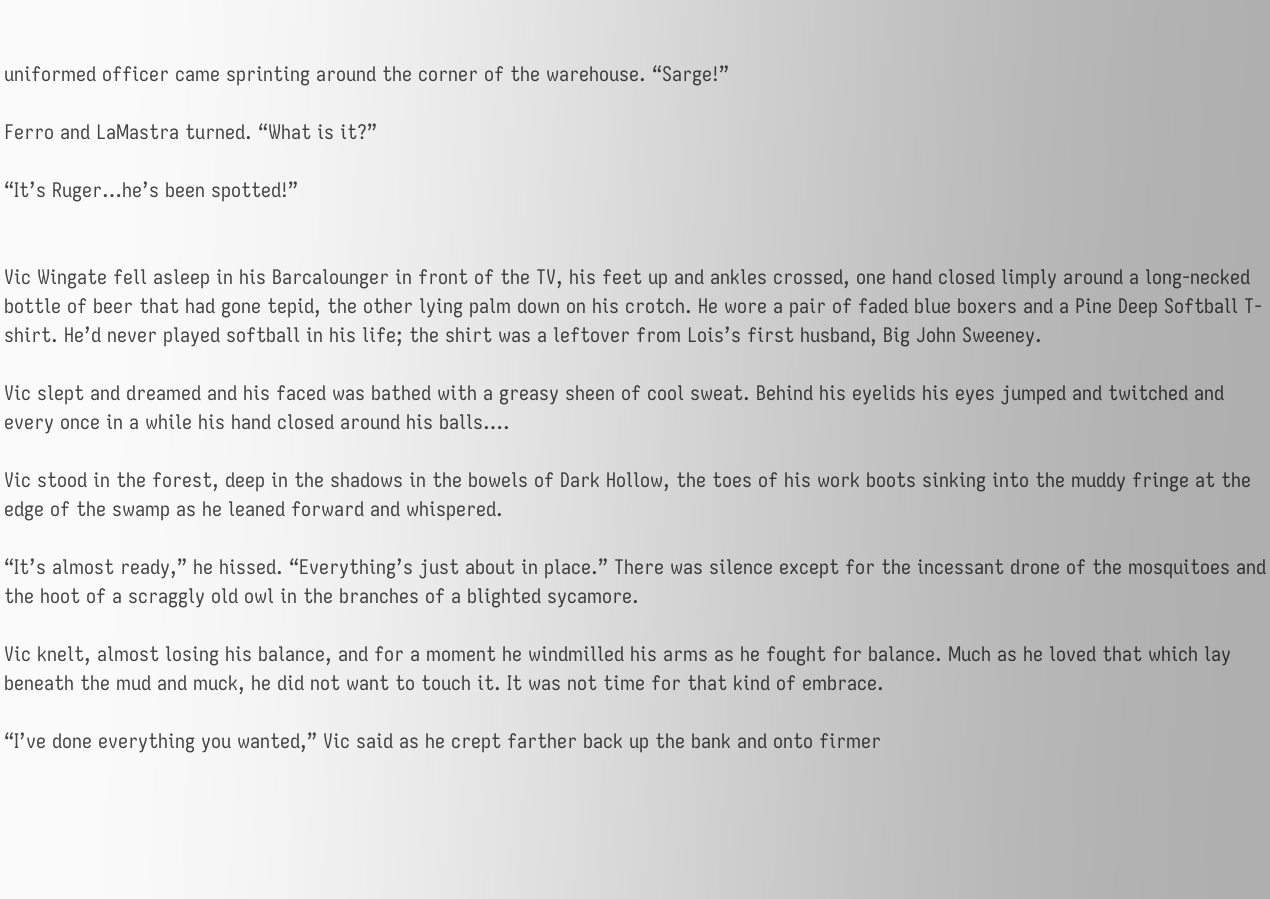uniformed officer came sprinting around the corner of the warehouse. “Sarge!”

Ferro and LaMastra turned. “What is it?”

“It’s Ruger…he’s been spotted!”


Vic Wingate fell asleep in his Barcalounger in front of the TV, his feet up and ankles crossed, one hand closed limply around a long-necked bottle of beer that had gone tepid, the other lying palm down on his crotch. He wore a pair of faded blue boxers and a Pine Deep Softball T-shirt. He’d never played softball in his life; the shirt was a leftover from Lois’s first husband, Big John Sweeney.

Vic slept and dreamed and his faced was bathed with a greasy sheen of cool sweat. Behind his eyelids his eyes jumped and twitched and every once in a while his hand closed around his balls….

Vic stood in the forest, deep in the shadows in the bowels of Dark Hollow, the toes of his work boots sinking into the muddy fringe at the edge of the swamp as he leaned forward and whispered.

“It’s almost ready,” he hissed. “Everything’s just about in place.” There was silence except for the incessant drone of the mosquitoes and the hoot of a scraggly old owl in the branches of a blighted sycamore.

Vic knelt, almost losing his balance, and for a moment he windmilled his arms as he fought for balance. Much as he loved that which lay beneath the mud and muck, he did not want to touch it. It was not time for that kind of embrace.

“I’ve done everything you wanted,” Vic said as he crept farther back up the bank and onto firmer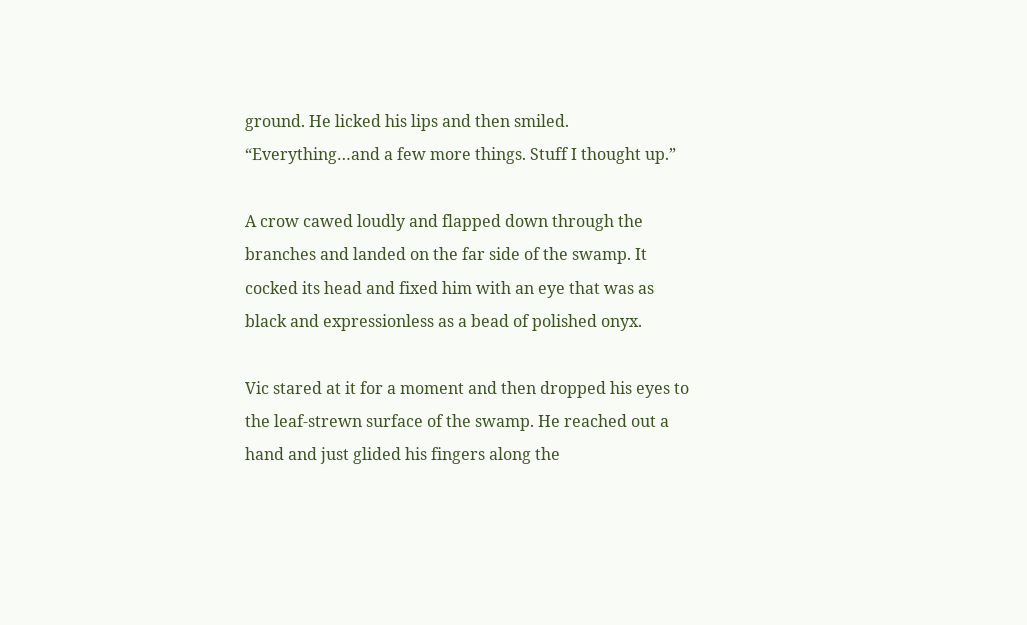ground. He licked his lips and then smiled. “Everything…and a few more things. Stuff I thought up.”

A crow cawed loudly and flapped down through the branches and landed on the far side of the swamp. It cocked its head and fixed him with an eye that was as black and expressionless as a bead of polished onyx.

Vic stared at it for a moment and then dropped his eyes to the leaf-strewn surface of the swamp. He reached out a hand and just glided his fingers along the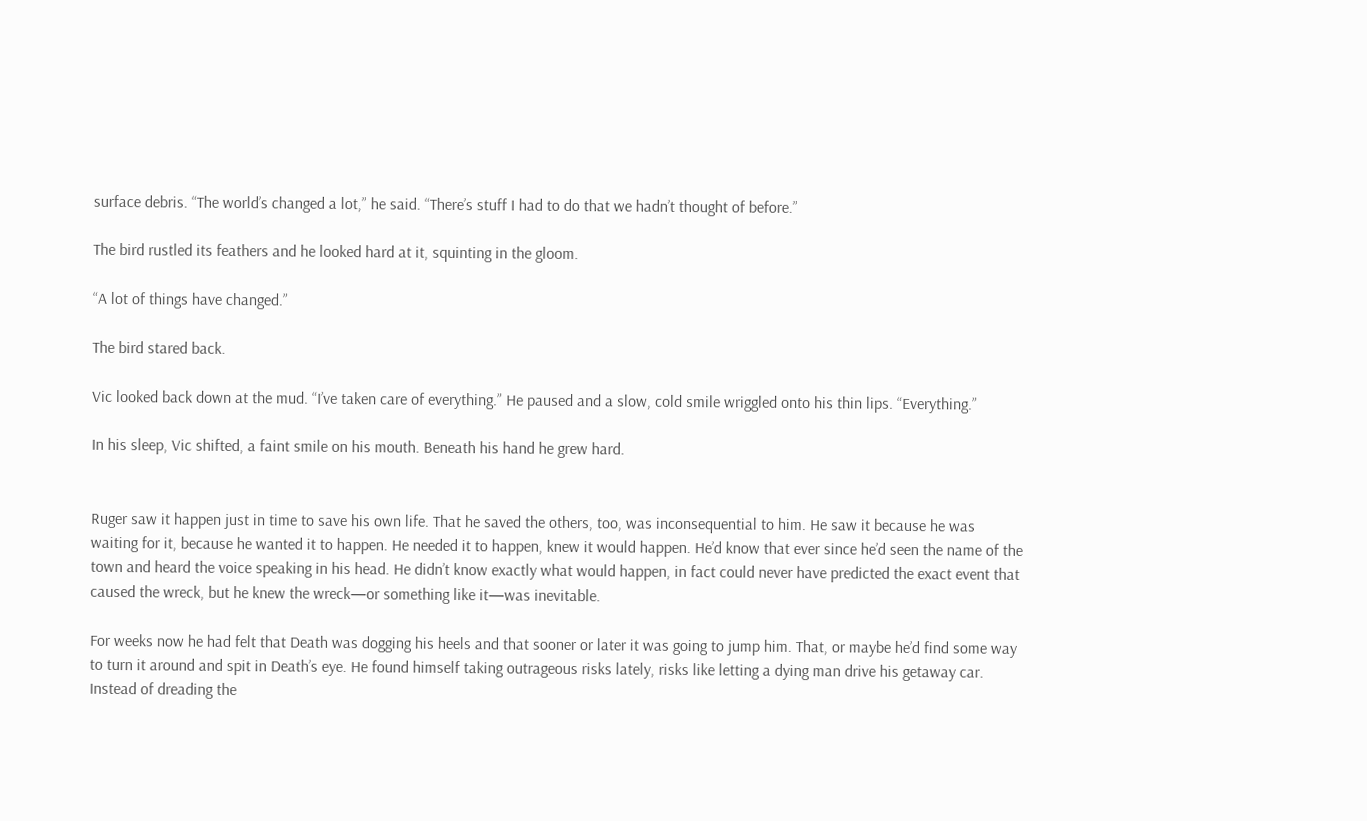surface debris. “The world’s changed a lot,” he said. “There’s stuff I had to do that we hadn’t thought of before.”

The bird rustled its feathers and he looked hard at it, squinting in the gloom.

“A lot of things have changed.”

The bird stared back.

Vic looked back down at the mud. “I’ve taken care of everything.” He paused and a slow, cold smile wriggled onto his thin lips. “Everything.”

In his sleep, Vic shifted, a faint smile on his mouth. Beneath his hand he grew hard.


Ruger saw it happen just in time to save his own life. That he saved the others, too, was inconsequential to him. He saw it because he was waiting for it, because he wanted it to happen. He needed it to happen, knew it would happen. He’d know that ever since he’d seen the name of the town and heard the voice speaking in his head. He didn’t know exactly what would happen, in fact could never have predicted the exact event that caused the wreck, but he knew the wreck—or something like it—was inevitable.

For weeks now he had felt that Death was dogging his heels and that sooner or later it was going to jump him. That, or maybe he’d find some way to turn it around and spit in Death’s eye. He found himself taking outrageous risks lately, risks like letting a dying man drive his getaway car. Instead of dreading the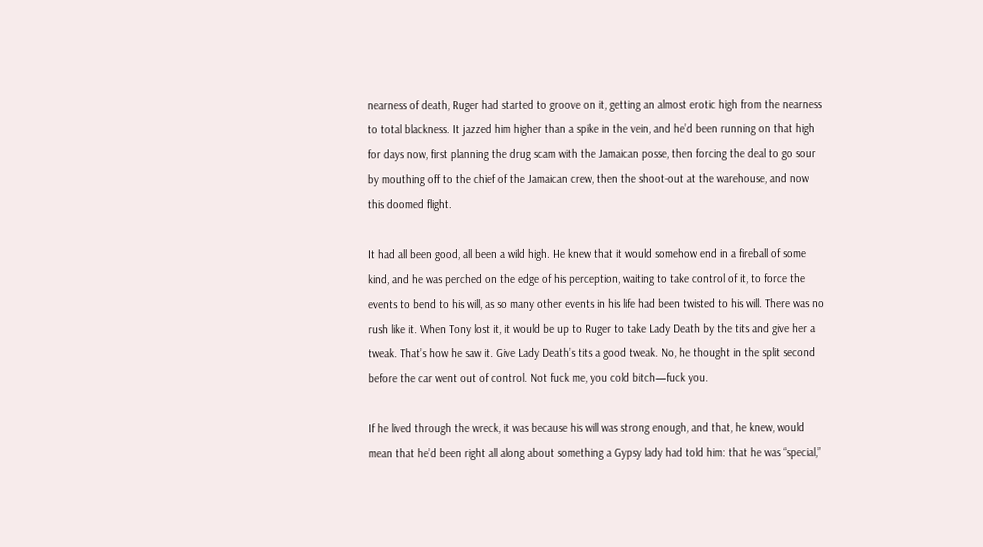nearness of death, Ruger had started to groove on it, getting an almost erotic high from the nearness to total blackness. It jazzed him higher than a spike in the vein, and he’d been running on that high for days now, first planning the drug scam with the Jamaican posse, then forcing the deal to go sour by mouthing off to the chief of the Jamaican crew, then the shoot-out at the warehouse, and now this doomed flight.

It had all been good, all been a wild high. He knew that it would somehow end in a fireball of some kind, and he was perched on the edge of his perception, waiting to take control of it, to force the events to bend to his will, as so many other events in his life had been twisted to his will. There was no rush like it. When Tony lost it, it would be up to Ruger to take Lady Death by the tits and give her a tweak. That’s how he saw it. Give Lady Death’s tits a good tweak. No, he thought in the split second before the car went out of control. Not fuck me, you cold bitch—fuck you.

If he lived through the wreck, it was because his will was strong enough, and that, he knew, would mean that he’d been right all along about something a Gypsy lady had told him: that he was “special,”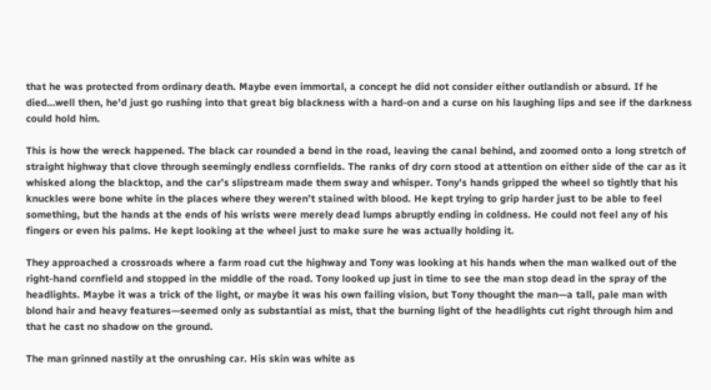that he was protected from ordinary death. Maybe even immortal, a concept he did not consider either outlandish or absurd. If he died…well then, he’d just go rushing into that great big blackness with a hard-on and a curse on his laughing lips and see if the darkness could hold him.

This is how the wreck happened. The black car rounded a bend in the road, leaving the canal behind, and zoomed onto a long stretch of straight highway that clove through seemingly endless cornfields. The ranks of dry corn stood at attention on either side of the car as it whisked along the blacktop, and the car’s slipstream made them sway and whisper. Tony’s hands gripped the wheel so tightly that his knuckles were bone white in the places where they weren’t stained with blood. He kept trying to grip harder just to be able to feel something, but the hands at the ends of his wrists were merely dead lumps abruptly ending in coldness. He could not feel any of his fingers or even his palms. He kept looking at the wheel just to make sure he was actually holding it.

They approached a crossroads where a farm road cut the highway and Tony was looking at his hands when the man walked out of the right-hand cornfield and stopped in the middle of the road. Tony looked up just in time to see the man stop dead in the spray of the headlights. Maybe it was a trick of the light, or maybe it was his own failing vision, but Tony thought the man—a tall, pale man with blond hair and heavy features—seemed only as substantial as mist, that the burning light of the headlights cut right through him and that he cast no shadow on the ground.

The man grinned nastily at the onrushing car. His skin was white as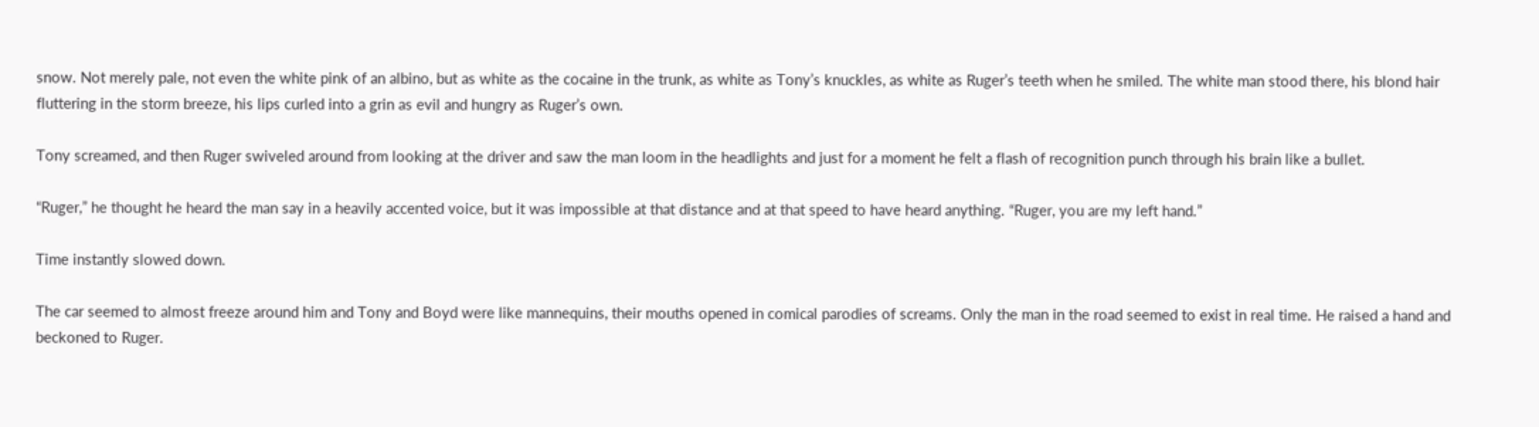snow. Not merely pale, not even the white pink of an albino, but as white as the cocaine in the trunk, as white as Tony’s knuckles, as white as Ruger’s teeth when he smiled. The white man stood there, his blond hair fluttering in the storm breeze, his lips curled into a grin as evil and hungry as Ruger’s own.

Tony screamed, and then Ruger swiveled around from looking at the driver and saw the man loom in the headlights and just for a moment he felt a flash of recognition punch through his brain like a bullet.

“Ruger,” he thought he heard the man say in a heavily accented voice, but it was impossible at that distance and at that speed to have heard anything. “Ruger, you are my left hand.”

Time instantly slowed down.

The car seemed to almost freeze around him and Tony and Boyd were like mannequins, their mouths opened in comical parodies of screams. Only the man in the road seemed to exist in real time. He raised a hand and beckoned to Ruger.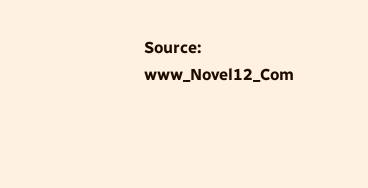Source: www_Novel12_Com